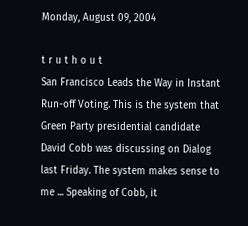Monday, August 09, 2004

t r u t h o u t
San Francisco Leads the Way in Instant Run-off Voting. This is the system that Green Party presidential candidate David Cobb was discussing on Dialog last Friday. The system makes sense to me ... Speaking of Cobb, it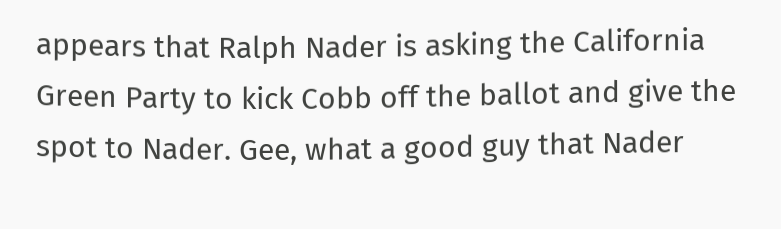appears that Ralph Nader is asking the California Green Party to kick Cobb off the ballot and give the spot to Nader. Gee, what a good guy that Nader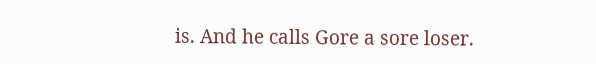is. And he calls Gore a sore loser.